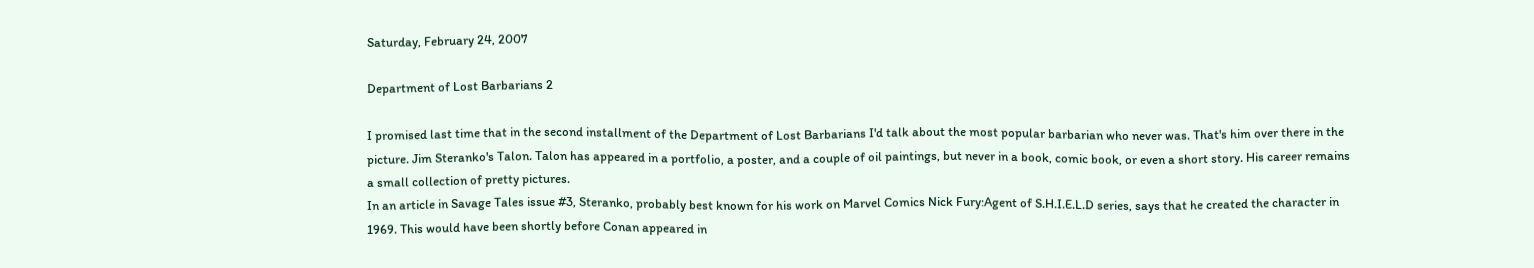Saturday, February 24, 2007

Department of Lost Barbarians 2

I promised last time that in the second installment of the Department of Lost Barbarians I'd talk about the most popular barbarian who never was. That's him over there in the picture. Jim Steranko's Talon. Talon has appeared in a portfolio, a poster, and a couple of oil paintings, but never in a book, comic book, or even a short story. His career remains a small collection of pretty pictures.
In an article in Savage Tales issue #3, Steranko, probably best known for his work on Marvel Comics Nick Fury:Agent of S.H.I.E.L.D series, says that he created the character in 1969. This would have been shortly before Conan appeared in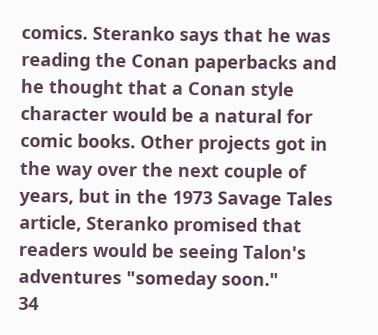comics. Steranko says that he was reading the Conan paperbacks and he thought that a Conan style character would be a natural for comic books. Other projects got in the way over the next couple of years, but in the 1973 Savage Tales article, Steranko promised that readers would be seeing Talon's adventures "someday soon."
34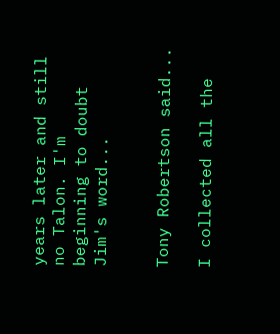years later and still no Talon. I'm beginning to doubt Jim's word...


Tony Robertson said...

I collected all the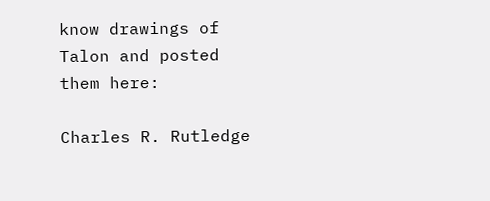know drawings of Talon and posted them here:

Charles R. Rutledge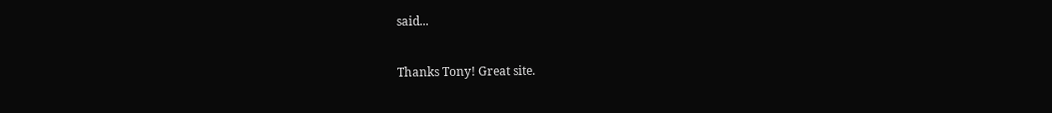said...

Thanks Tony! Great site.